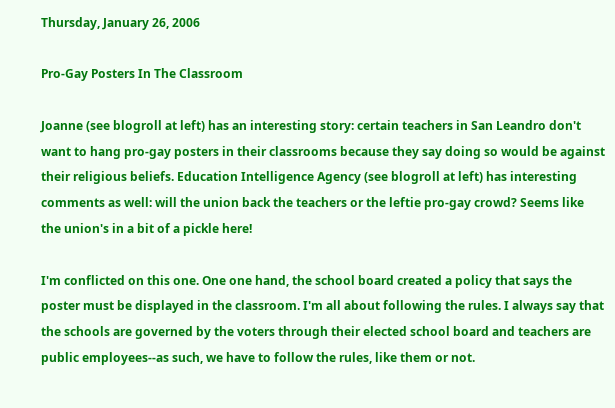Thursday, January 26, 2006

Pro-Gay Posters In The Classroom

Joanne (see blogroll at left) has an interesting story: certain teachers in San Leandro don't want to hang pro-gay posters in their classrooms because they say doing so would be against their religious beliefs. Education Intelligence Agency (see blogroll at left) has interesting comments as well: will the union back the teachers or the leftie pro-gay crowd? Seems like the union's in a bit of a pickle here!

I'm conflicted on this one. One one hand, the school board created a policy that says the poster must be displayed in the classroom. I'm all about following the rules. I always say that the schools are governed by the voters through their elected school board and teachers are public employees--as such, we have to follow the rules, like them or not.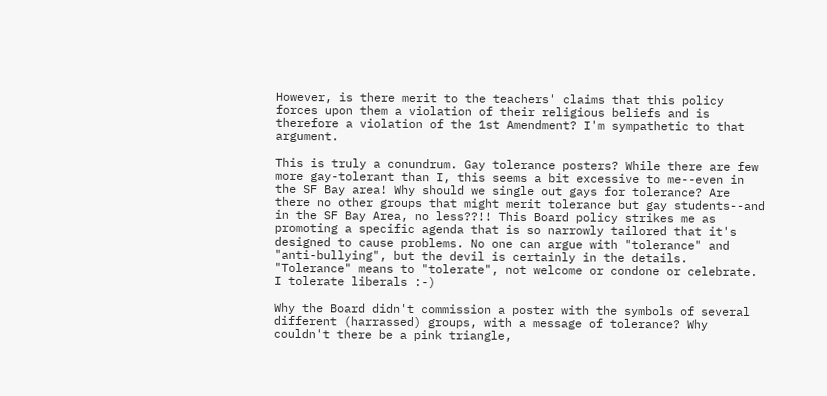However, is there merit to the teachers' claims that this policy forces upon them a violation of their religious beliefs and is therefore a violation of the 1st Amendment? I'm sympathetic to that argument.

This is truly a conundrum. Gay tolerance posters? While there are few more gay-tolerant than I, this seems a bit excessive to me--even in the SF Bay area! Why should we single out gays for tolerance? Are there no other groups that might merit tolerance but gay students--and in the SF Bay Area, no less??!! This Board policy strikes me as promoting a specific agenda that is so narrowly tailored that it's designed to cause problems. No one can argue with "tolerance" and "anti-bullying", but the devil is certainly in the details. "Tolerance" means to "tolerate", not welcome or condone or celebrate. I tolerate liberals :-)

Why the Board didn't commission a poster with the symbols of several different (harrassed) groups, with a message of tolerance? Why couldn't there be a pink triangle,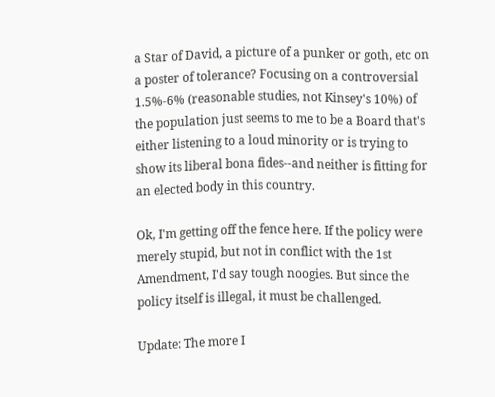a Star of David, a picture of a punker or goth, etc on a poster of tolerance? Focusing on a controversial 1.5%-6% (reasonable studies, not Kinsey's 10%) of the population just seems to me to be a Board that's either listening to a loud minority or is trying to show its liberal bona fides--and neither is fitting for an elected body in this country.

Ok, I'm getting off the fence here. If the policy were merely stupid, but not in conflict with the 1st Amendment, I'd say tough noogies. But since the policy itself is illegal, it must be challenged.

Update: The more I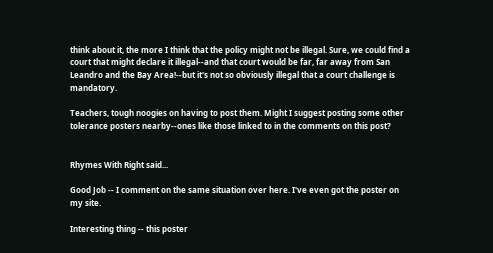think about it, the more I think that the policy might not be illegal. Sure, we could find a court that might declare it illegal--and that court would be far, far away from San Leandro and the Bay Area!--but it's not so obviously illegal that a court challenge is mandatory.

Teachers, tough noogies on having to post them. Might I suggest posting some other tolerance posters nearby--ones like those linked to in the comments on this post?


Rhymes With Right said...

Good Job -- I comment on the same situation over here. I've even got the poster on my site.

Interesting thing -- this poster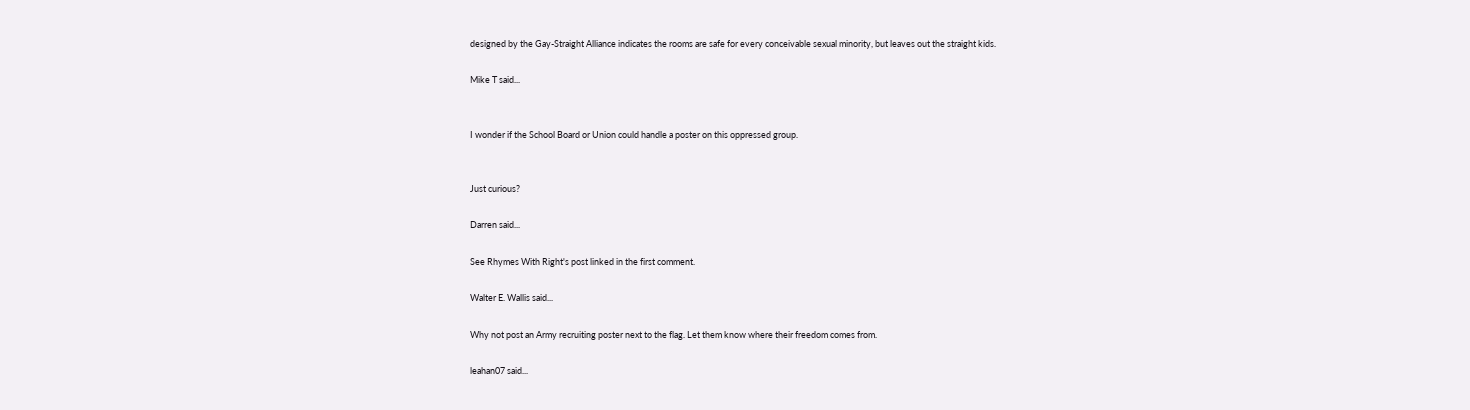designed by the Gay-Straight Alliance indicates the rooms are safe for every conceivable sexual minority, but leaves out the straight kids.

Mike T said...


I wonder if the School Board or Union could handle a poster on this oppressed group.


Just curious?

Darren said...

See Rhymes With Right's post linked in the first comment.

Walter E. Wallis said...

Why not post an Army recruiting poster next to the flag. Let them know where their freedom comes from.

leahan07 said...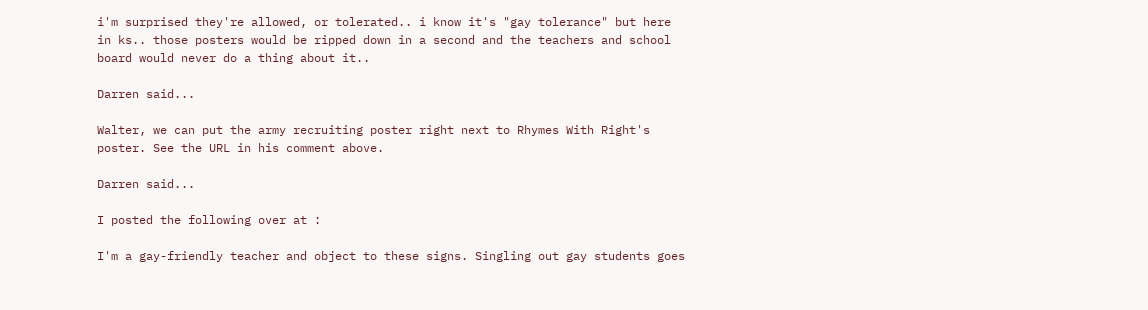i'm surprised they're allowed, or tolerated.. i know it's "gay tolerance" but here in ks.. those posters would be ripped down in a second and the teachers and school board would never do a thing about it..

Darren said...

Walter, we can put the army recruiting poster right next to Rhymes With Right's poster. See the URL in his comment above.

Darren said...

I posted the following over at :

I'm a gay-friendly teacher and object to these signs. Singling out gay students goes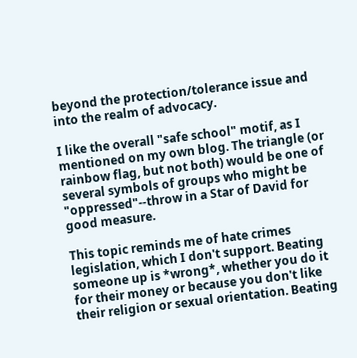beyond the protection/tolerance issue and into the realm of advocacy.

I like the overall "safe school" motif, as I mentioned on my own blog. The triangle (or rainbow flag, but not both) would be one of several symbols of groups who might be "oppressed"--throw in a Star of David for good measure.

This topic reminds me of hate crimes legislation, which I don't support. Beating someone up is *wrong*, whether you do it for their money or because you don't like their religion or sexual orientation. Beating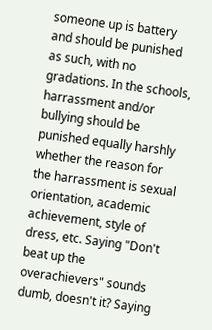someone up is battery and should be punished as such, with no gradations. In the schools, harrassment and/or bullying should be punished equally harshly whether the reason for the harrassment is sexual orientation, academic achievement, style of dress, etc. Saying "Don't beat up the overachievers" sounds dumb, doesn't it? Saying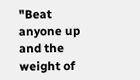"Beat anyone up and the weight of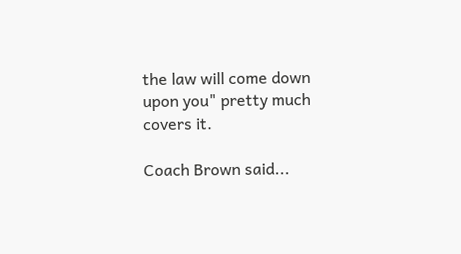the law will come down upon you" pretty much covers it.

Coach Brown said...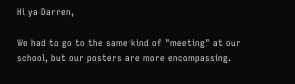Hi ya Darren,

We had to go to the same kind of "meeting" at our school, but our posters are more encompassing.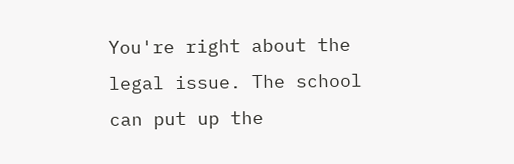You're right about the legal issue. The school can put up the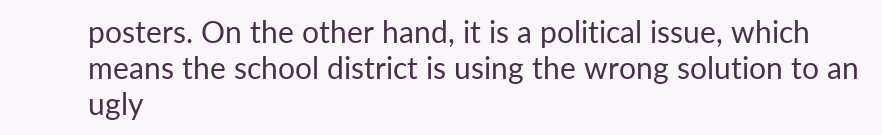posters. On the other hand, it is a political issue, which means the school district is using the wrong solution to an ugly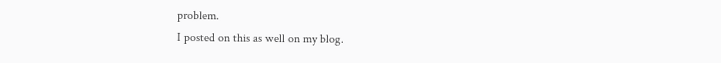problem.
I posted on this as well on my blog.